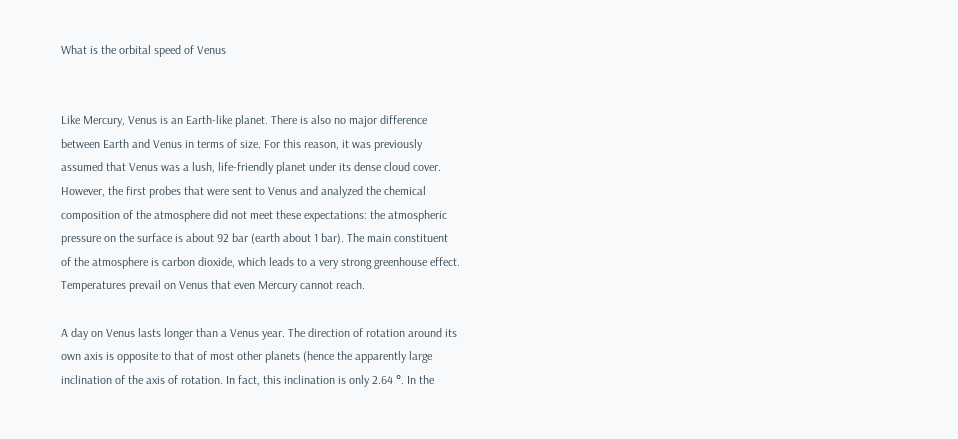What is the orbital speed of Venus


Like Mercury, Venus is an Earth-like planet. There is also no major difference between Earth and Venus in terms of size. For this reason, it was previously assumed that Venus was a lush, life-friendly planet under its dense cloud cover. However, the first probes that were sent to Venus and analyzed the chemical composition of the atmosphere did not meet these expectations: the atmospheric pressure on the surface is about 92 bar (earth about 1 bar). The main constituent of the atmosphere is carbon dioxide, which leads to a very strong greenhouse effect. Temperatures prevail on Venus that even Mercury cannot reach.

A day on Venus lasts longer than a Venus year. The direction of rotation around its own axis is opposite to that of most other planets (hence the apparently large inclination of the axis of rotation. In fact, this inclination is only 2.64 °. In the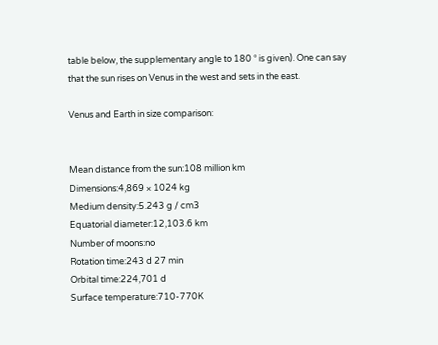table below, the supplementary angle to 180 ° is given). One can say that the sun rises on Venus in the west and sets in the east.

Venus and Earth in size comparison:


Mean distance from the sun:108 million km
Dimensions:4,869 × 1024 kg
Medium density:5.243 g / cm3
Equatorial diameter:12,103.6 km
Number of moons:no
Rotation time:243 d 27 min
Orbital time:224,701 d
Surface temperature:710-770K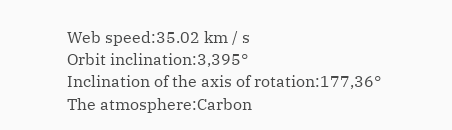Web speed:35.02 km / s
Orbit inclination:3,395°
Inclination of the axis of rotation:177,36°
The atmosphere:Carbon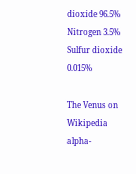dioxide 96.5%
Nitrogen 3.5%
Sulfur dioxide 0.015%

The Venus on Wikipedia
alpha-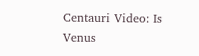Centauri Video: Is Venus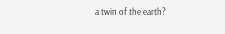a twin of the earth?